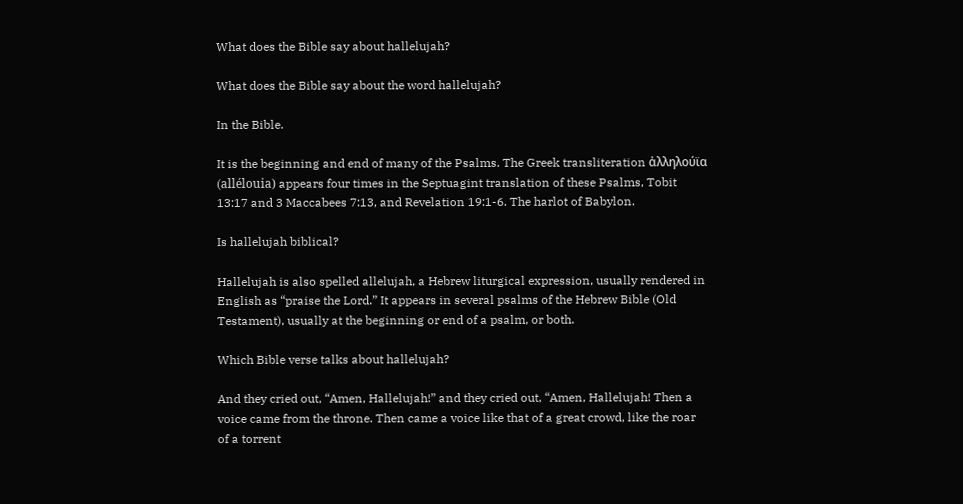What does the Bible say about hallelujah?

What does the Bible say about the word hallelujah?

In the Bible.

It is the beginning and end of many of the Psalms. The Greek transliteration ἀλληλούϊα (allélouia) appears four times in the Septuagint translation of these Psalms, Tobit 13:17 and 3 Maccabees 7:13, and Revelation 19:1-6. The harlot of Babylon.

Is hallelujah biblical?

Hallelujah is also spelled allelujah, a Hebrew liturgical expression, usually rendered in English as “praise the Lord.” It appears in several psalms of the Hebrew Bible (Old Testament), usually at the beginning or end of a psalm, or both.

Which Bible verse talks about hallelujah?

And they cried out, “Amen, Hallelujah!” and they cried out, “Amen, Hallelujah! Then a voice came from the throne. Then came a voice like that of a great crowd, like the roar of a torrent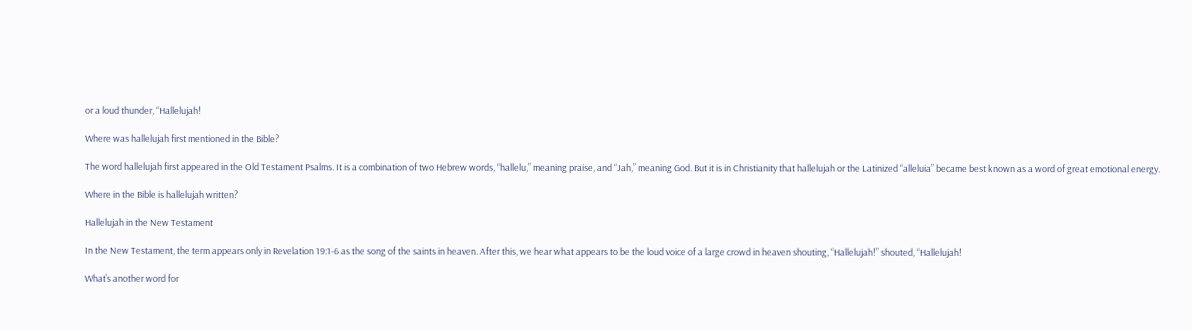or a loud thunder, “Hallelujah!

Where was hallelujah first mentioned in the Bible?

The word hallelujah first appeared in the Old Testament Psalms. It is a combination of two Hebrew words, “hallelu,” meaning praise, and “Jah,” meaning God. But it is in Christianity that hallelujah or the Latinized “alleluia” became best known as a word of great emotional energy.

Where in the Bible is hallelujah written?

Hallelujah in the New Testament

In the New Testament, the term appears only in Revelation 19:1-6 as the song of the saints in heaven. After this, we hear what appears to be the loud voice of a large crowd in heaven shouting, “Hallelujah!” shouted, “Hallelujah!

What’s another word for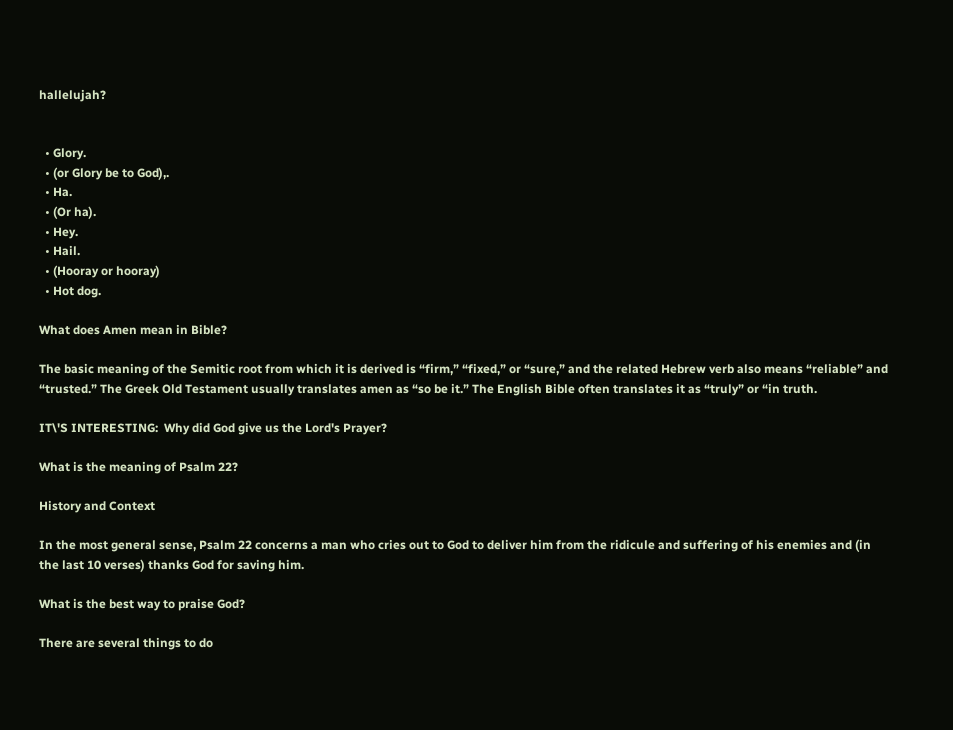hallelujah?


  • Glory.
  • (or Glory be to God),.
  • Ha.
  • (Or ha).
  • Hey.
  • Hail.
  • (Hooray or hooray)
  • Hot dog.

What does Amen mean in Bible?

The basic meaning of the Semitic root from which it is derived is “firm,” “fixed,” or “sure,” and the related Hebrew verb also means “reliable” and “trusted.” The Greek Old Testament usually translates amen as “so be it.” The English Bible often translates it as “truly” or “in truth.

IT\'S INTERESTING:  Why did God give us the Lord's Prayer?

What is the meaning of Psalm 22?

History and Context

In the most general sense, Psalm 22 concerns a man who cries out to God to deliver him from the ridicule and suffering of his enemies and (in the last 10 verses) thanks God for saving him.

What is the best way to praise God?

There are several things to do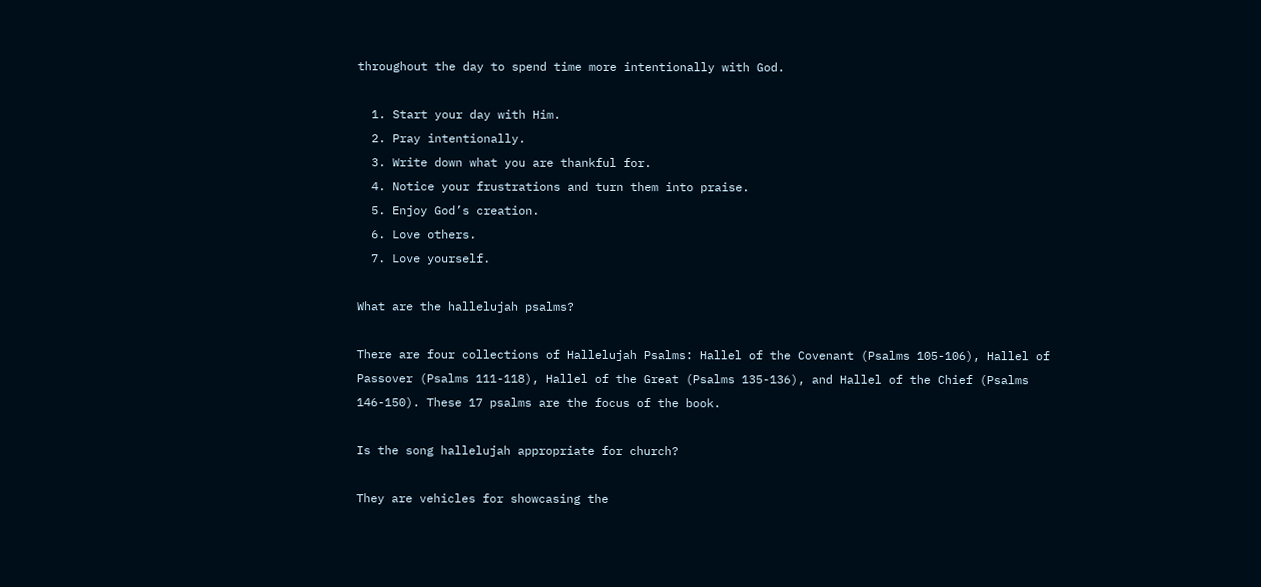throughout the day to spend time more intentionally with God.

  1. Start your day with Him.
  2. Pray intentionally.
  3. Write down what you are thankful for.
  4. Notice your frustrations and turn them into praise.
  5. Enjoy God’s creation.
  6. Love others.
  7. Love yourself.

What are the hallelujah psalms?

There are four collections of Hallelujah Psalms: Hallel of the Covenant (Psalms 105-106), Hallel of Passover (Psalms 111-118), Hallel of the Great (Psalms 135-136), and Hallel of the Chief (Psalms 146-150). These 17 psalms are the focus of the book.

Is the song hallelujah appropriate for church?

They are vehicles for showcasing the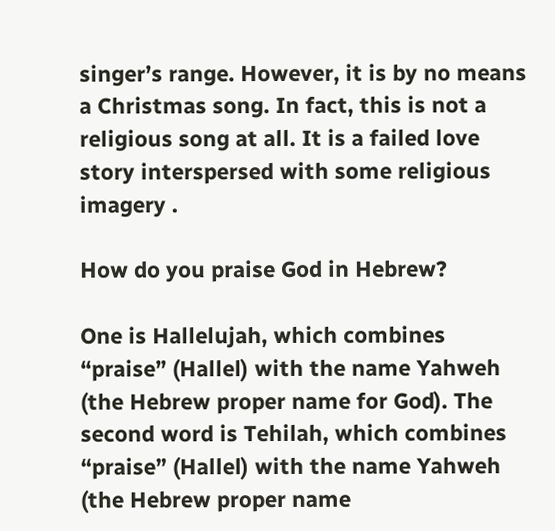singer’s range. However, it is by no means a Christmas song. In fact, this is not a religious song at all. It is a failed love story interspersed with some religious imagery .

How do you praise God in Hebrew?

One is Hallelujah, which combines “praise” (Hallel) with the name Yahweh (the Hebrew proper name for God). The second word is Tehilah, which combines “praise” (Hallel) with the name Yahweh (the Hebrew proper name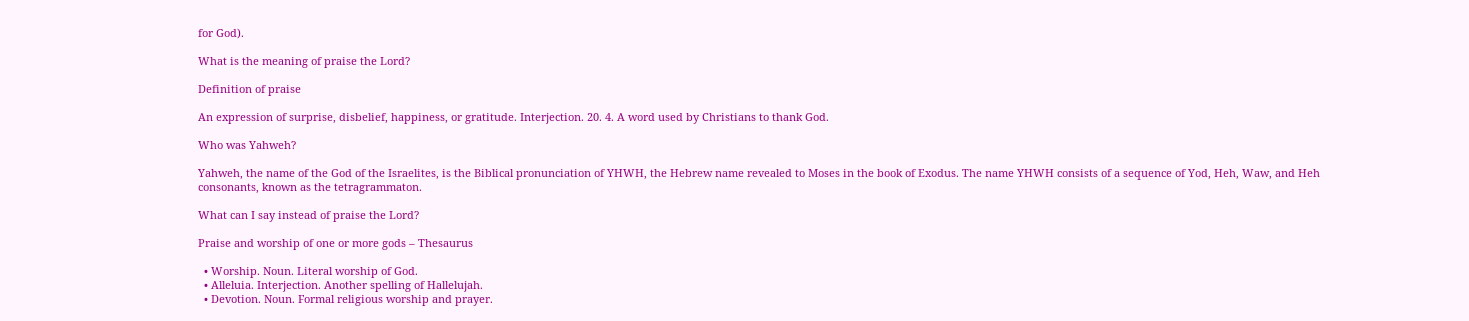for God).

What is the meaning of praise the Lord?

Definition of praise

An expression of surprise, disbelief, happiness, or gratitude. Interjection. 20. 4. A word used by Christians to thank God.

Who was Yahweh?

Yahweh, the name of the God of the Israelites, is the Biblical pronunciation of YHWH, the Hebrew name revealed to Moses in the book of Exodus. The name YHWH consists of a sequence of Yod, Heh, Waw, and Heh consonants, known as the tetragrammaton.

What can I say instead of praise the Lord?

Praise and worship of one or more gods – Thesaurus

  • Worship. Noun. Literal worship of God.
  • Alleluia. Interjection. Another spelling of Hallelujah.
  • Devotion. Noun. Formal religious worship and prayer.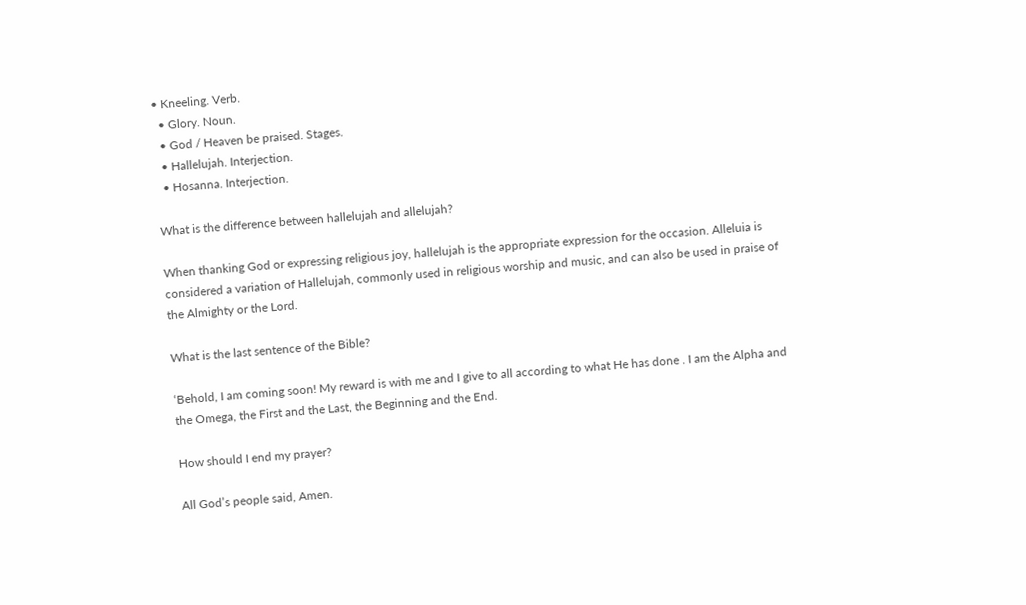• Kneeling. Verb.
  • Glory. Noun.
  • God / Heaven be praised. Stages.
  • Hallelujah. Interjection.
  • Hosanna. Interjection.

What is the difference between hallelujah and allelujah?

When thanking God or expressing religious joy, hallelujah is the appropriate expression for the occasion. Alleluia is considered a variation of Hallelujah, commonly used in religious worship and music, and can also be used in praise of the Almighty or the Lord.

What is the last sentence of the Bible?

‘Behold, I am coming soon! My reward is with me and I give to all according to what He has done . I am the Alpha and the Omega, the First and the Last, the Beginning and the End.

How should I end my prayer?

All God’s people said, Amen.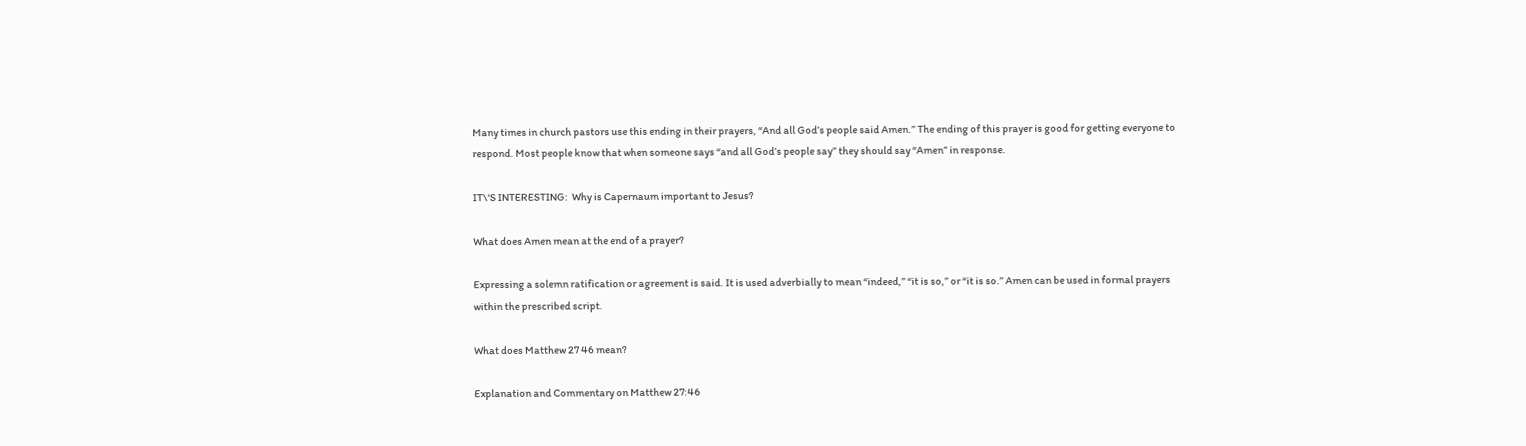Many times in church pastors use this ending in their prayers, “And all God’s people said Amen.” The ending of this prayer is good for getting everyone to respond. Most people know that when someone says “and all God’s people say” they should say “Amen” in response.

IT\'S INTERESTING:  Why is Capernaum important to Jesus?

What does Amen mean at the end of a prayer?

Expressing a solemn ratification or agreement is said. It is used adverbially to mean “indeed,” “it is so,” or “it is so.” Amen can be used in formal prayers within the prescribed script.

What does Matthew 27 46 mean?

Explanation and Commentary on Matthew 27:46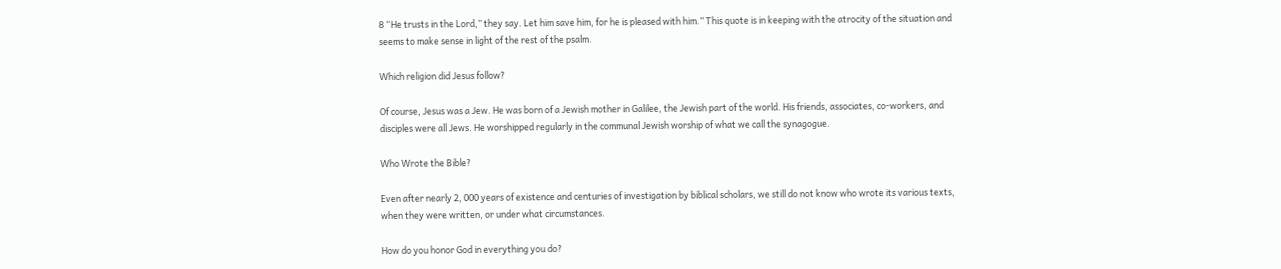8 “He trusts in the Lord,” they say. Let him save him, for he is pleased with him.” This quote is in keeping with the atrocity of the situation and seems to make sense in light of the rest of the psalm.

Which religion did Jesus follow?

Of course, Jesus was a Jew. He was born of a Jewish mother in Galilee, the Jewish part of the world. His friends, associates, co-workers, and disciples were all Jews. He worshipped regularly in the communal Jewish worship of what we call the synagogue.

Who Wrote the Bible?

Even after nearly 2, 000 years of existence and centuries of investigation by biblical scholars, we still do not know who wrote its various texts, when they were written, or under what circumstances.

How do you honor God in everything you do?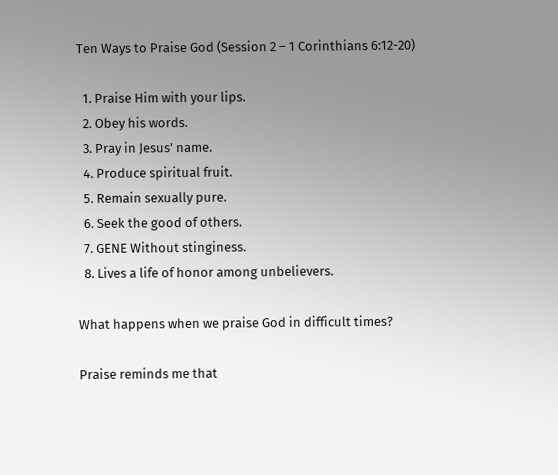Ten Ways to Praise God (Session 2 – 1 Corinthians 6:12-20)

  1. Praise Him with your lips.
  2. Obey his words.
  3. Pray in Jesus’ name.
  4. Produce spiritual fruit.
  5. Remain sexually pure.
  6. Seek the good of others.
  7. GENE Without stinginess.
  8. Lives a life of honor among unbelievers.

What happens when we praise God in difficult times?

Praise reminds me that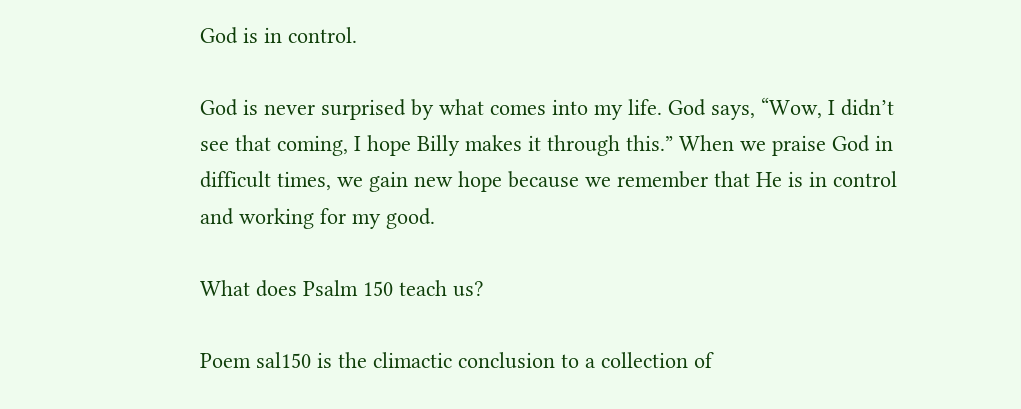God is in control.

God is never surprised by what comes into my life. God says, “Wow, I didn’t see that coming, I hope Billy makes it through this.” When we praise God in difficult times, we gain new hope because we remember that He is in control and working for my good.

What does Psalm 150 teach us?

Poem sal150 is the climactic conclusion to a collection of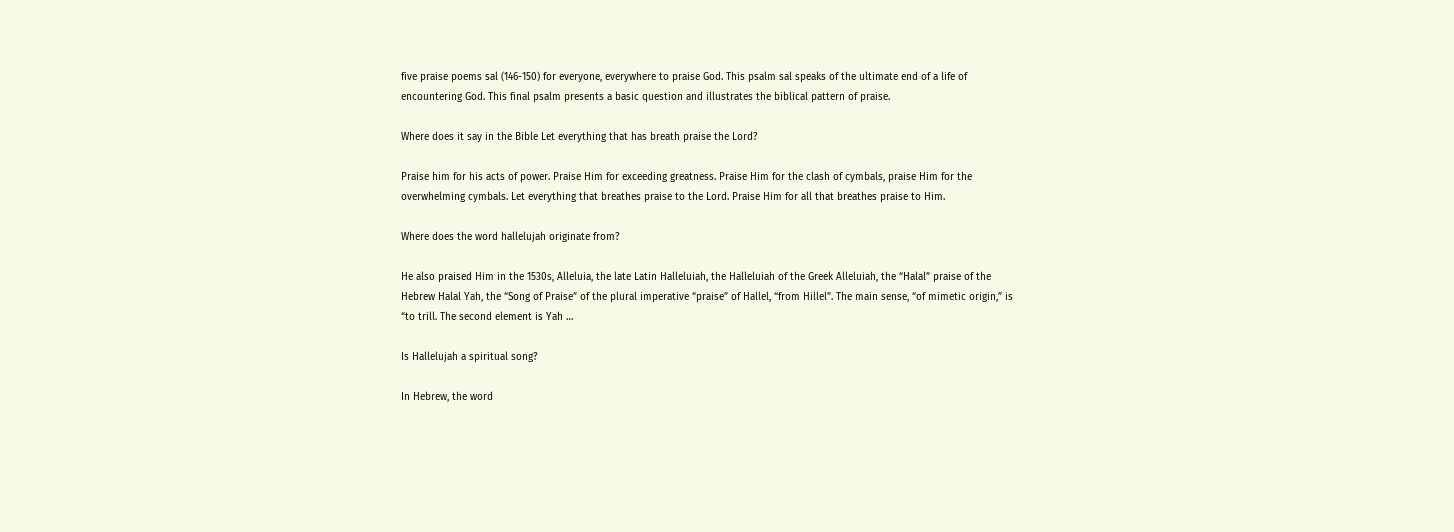five praise poems sal (146-150) for everyone, everywhere to praise God. This psalm sal speaks of the ultimate end of a life of encountering God. This final psalm presents a basic question and illustrates the biblical pattern of praise.

Where does it say in the Bible Let everything that has breath praise the Lord?

Praise him for his acts of power. Praise Him for exceeding greatness. Praise Him for the clash of cymbals, praise Him for the overwhelming cymbals. Let everything that breathes praise to the Lord. Praise Him for all that breathes praise to Him.

Where does the word hallelujah originate from?

He also praised Him in the 1530s, Alleluia, the late Latin Halleluiah, the Halleluiah of the Greek Alleluiah, the “Halal” praise of the Hebrew Halal Yah, the “Song of Praise” of the plural imperative “praise” of Hallel, “from Hillel”. The main sense, “of mimetic origin,” is “to trill. The second element is Yah …

Is Hallelujah a spiritual song?

In Hebrew, the word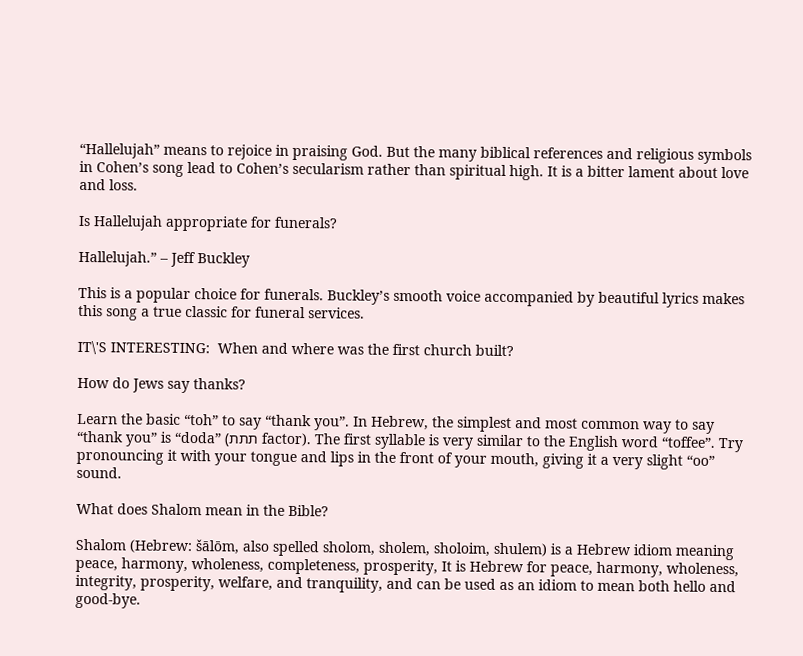“Hallelujah” means to rejoice in praising God. But the many biblical references and religious symbols in Cohen’s song lead to Cohen’s secularism rather than spiritual high. It is a bitter lament about love and loss.

Is Hallelujah appropriate for funerals?

Hallelujah.” – Jeff Buckley

This is a popular choice for funerals. Buckley’s smooth voice accompanied by beautiful lyrics makes this song a true classic for funeral services.

IT\'S INTERESTING:  When and where was the first church built?

How do Jews say thanks?

Learn the basic “toh” to say “thank you”. In Hebrew, the simplest and most common way to say “thank you” is “doda” (תתת factor). The first syllable is very similar to the English word “toffee”. Try pronouncing it with your tongue and lips in the front of your mouth, giving it a very slight “oo” sound.

What does Shalom mean in the Bible?

Shalom (Hebrew: šālōm, also spelled sholom, sholem, sholoim, shulem) is a Hebrew idiom meaning peace, harmony, wholeness, completeness, prosperity, It is Hebrew for peace, harmony, wholeness, integrity, prosperity, welfare, and tranquility, and can be used as an idiom to mean both hello and good-bye.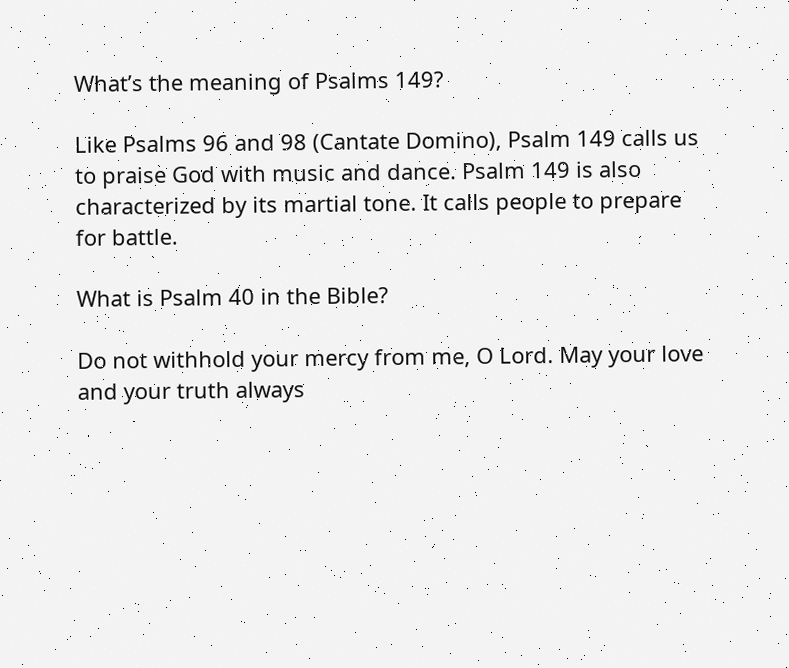What’s the meaning of Psalms 149?

Like Psalms 96 and 98 (Cantate Domino), Psalm 149 calls us to praise God with music and dance. Psalm 149 is also characterized by its martial tone. It calls people to prepare for battle.

What is Psalm 40 in the Bible?

Do not withhold your mercy from me, O Lord. May your love and your truth always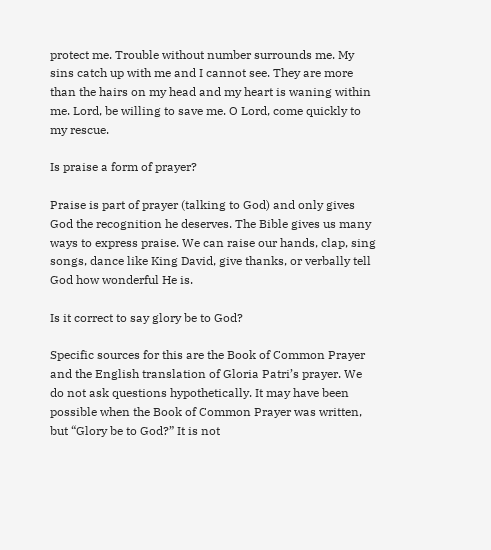protect me. Trouble without number surrounds me. My sins catch up with me and I cannot see. They are more than the hairs on my head and my heart is waning within me. Lord, be willing to save me. O Lord, come quickly to my rescue.

Is praise a form of prayer?

Praise is part of prayer (talking to God) and only gives God the recognition he deserves. The Bible gives us many ways to express praise. We can raise our hands, clap, sing songs, dance like King David, give thanks, or verbally tell God how wonderful He is.

Is it correct to say glory be to God?

Specific sources for this are the Book of Common Prayer and the English translation of Gloria Patri’s prayer. We do not ask questions hypothetically. It may have been possible when the Book of Common Prayer was written, but “Glory be to God?” It is not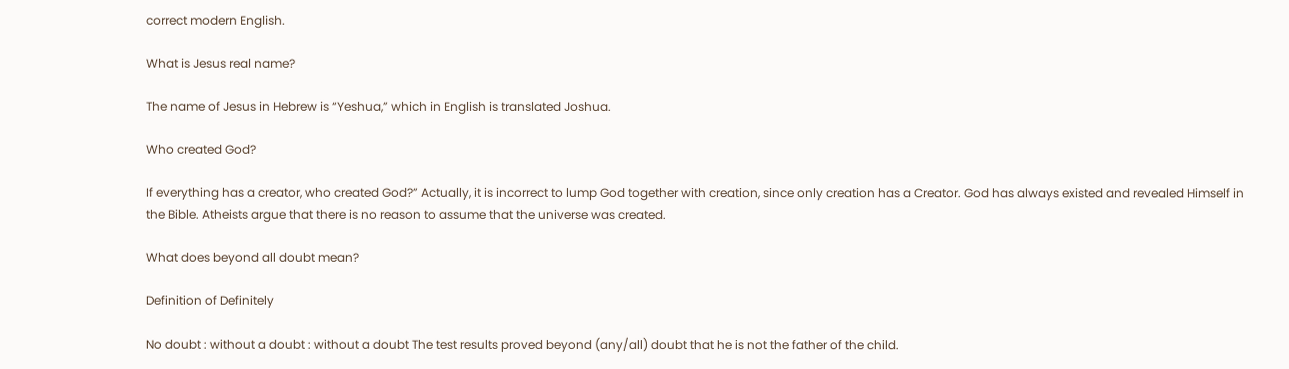correct modern English.

What is Jesus real name?

The name of Jesus in Hebrew is “Yeshua,” which in English is translated Joshua.

Who created God?

If everything has a creator, who created God?” Actually, it is incorrect to lump God together with creation, since only creation has a Creator. God has always existed and revealed Himself in the Bible. Atheists argue that there is no reason to assume that the universe was created.

What does beyond all doubt mean?

Definition of Definitely

No doubt : without a doubt : without a doubt The test results proved beyond (any/all) doubt that he is not the father of the child.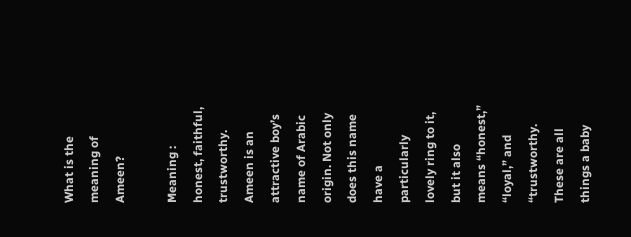What is the meaning of Ameen?

Meaning : honest, faithful, trustworthy. Ameen is an attractive boy’s name of Arabic origin. Not only does this name have a particularly lovely ring to it, but it also means “honest,” “loyal,” and “trustworthy. These are all things a baby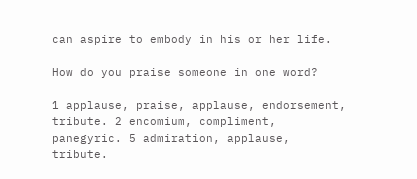can aspire to embody in his or her life.

How do you praise someone in one word?

1 applause, praise, applause, endorsement, tribute. 2 encomium, compliment, panegyric. 5 admiration, applause, tribute.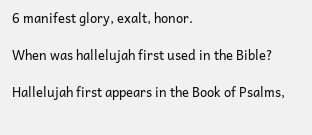6 manifest glory, exalt, honor.

When was hallelujah first used in the Bible?

Hallelujah first appears in the Book of Psalms,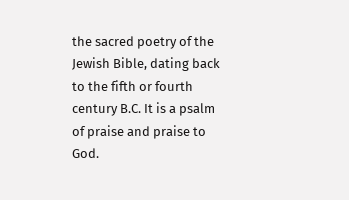the sacred poetry of the Jewish Bible, dating back to the fifth or fourth century B.C. It is a psalm of praise and praise to God.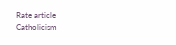Rate article
Catholicism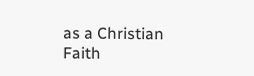as a Christian Faith